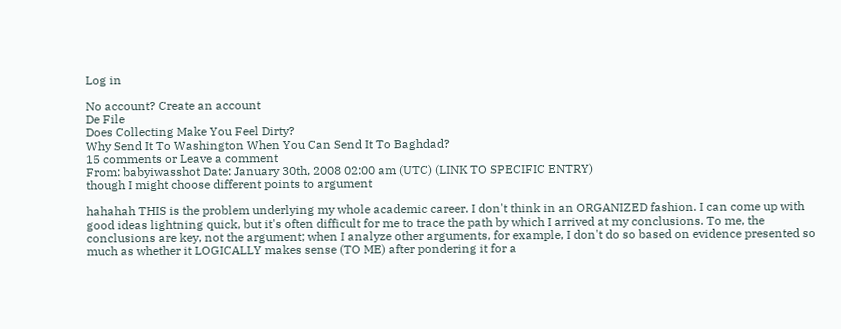Log in

No account? Create an account
De File
Does Collecting Make You Feel Dirty?
Why Send It To Washington When You Can Send It To Baghdad?
15 comments or Leave a comment
From: babyiwasshot Date: January 30th, 2008 02:00 am (UTC) (LINK TO SPECIFIC ENTRY)
though I might choose different points to argument

hahahah THIS is the problem underlying my whole academic career. I don't think in an ORGANIZED fashion. I can come up with good ideas lightning quick, but it's often difficult for me to trace the path by which I arrived at my conclusions. To me, the conclusions are key, not the argument; when I analyze other arguments, for example, I don't do so based on evidence presented so much as whether it LOGICALLY makes sense (TO ME) after pondering it for a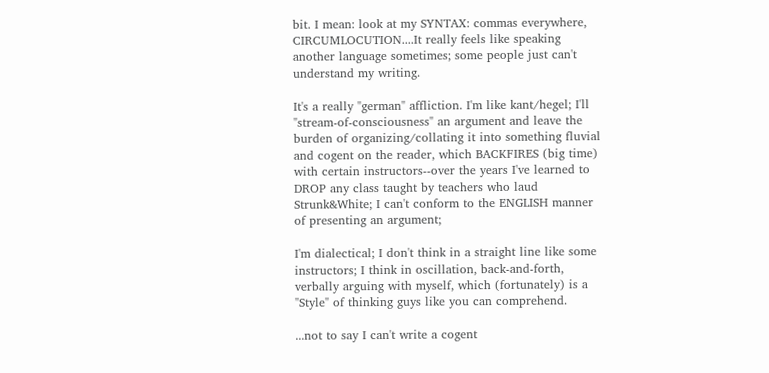bit. I mean: look at my SYNTAX: commas everywhere, CIRCUMLOCUTION....It really feels like speaking another language sometimes; some people just can't understand my writing.

It's a really "german" affliction. I'm like kant/hegel; I'll "stream-of-consciousness" an argument and leave the burden of organizing/collating it into something fluvial and cogent on the reader, which BACKFIRES (big time) with certain instructors--over the years I've learned to DROP any class taught by teachers who laud Strunk&White; I can't conform to the ENGLISH manner of presenting an argument;

I'm dialectical; I don't think in a straight line like some instructors; I think in oscillation, back-and-forth, verbally arguing with myself, which (fortunately) is a "Style" of thinking guys like you can comprehend.

...not to say I can't write a cogent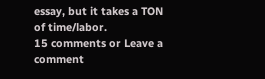essay, but it takes a TON of time/labor.
15 comments or Leave a comment